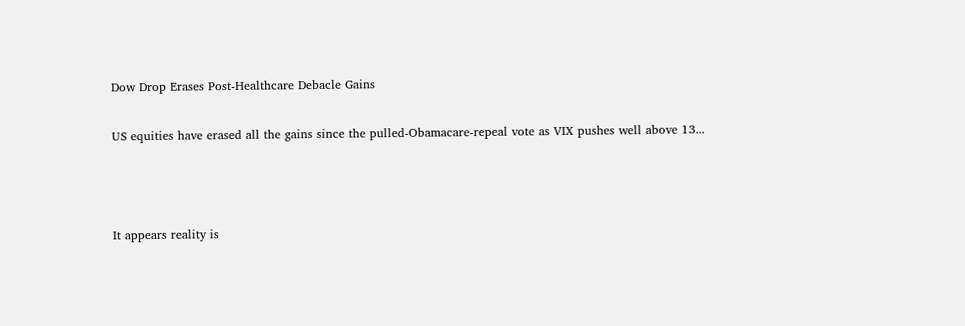Dow Drop Erases Post-Healthcare Debacle Gains

US equities have erased all the gains since the pulled-Obamacare-repeal vote as VIX pushes well above 13...



It appears reality is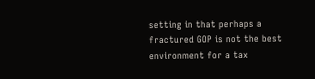setting in that perhaps a fractured GOP is not the best environment for a tax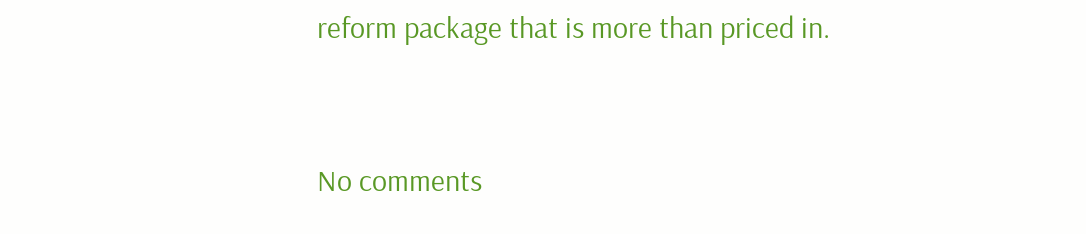reform package that is more than priced in.


No comments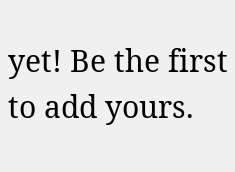yet! Be the first to add yours.